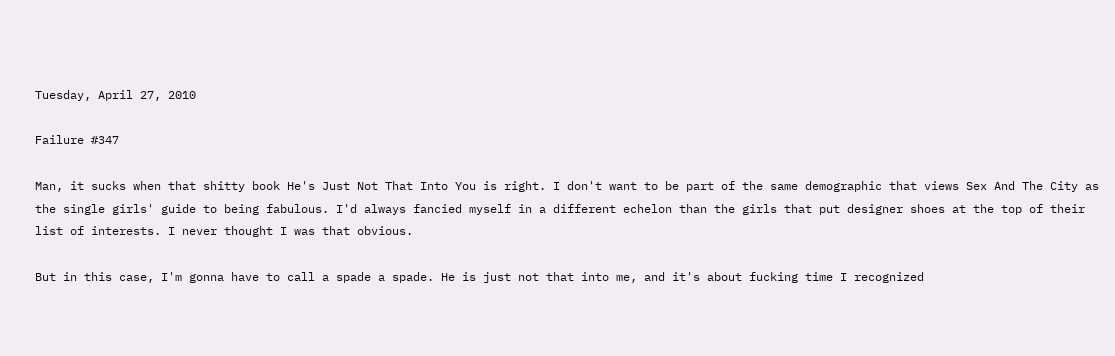Tuesday, April 27, 2010

Failure #347

Man, it sucks when that shitty book He's Just Not That Into You is right. I don't want to be part of the same demographic that views Sex And The City as the single girls' guide to being fabulous. I'd always fancied myself in a different echelon than the girls that put designer shoes at the top of their list of interests. I never thought I was that obvious.

But in this case, I'm gonna have to call a spade a spade. He is just not that into me, and it's about fucking time I recognized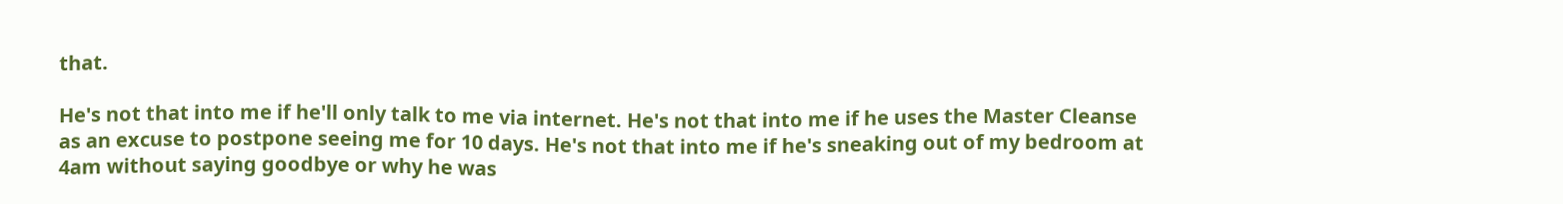that.

He's not that into me if he'll only talk to me via internet. He's not that into me if he uses the Master Cleanse as an excuse to postpone seeing me for 10 days. He's not that into me if he's sneaking out of my bedroom at 4am without saying goodbye or why he was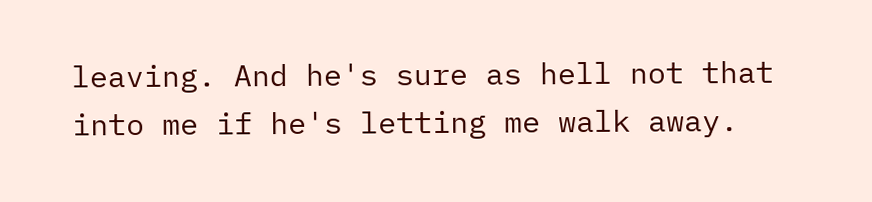leaving. And he's sure as hell not that into me if he's letting me walk away.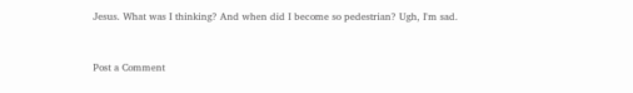Jesus. What was I thinking? And when did I become so pedestrian? Ugh, I'm sad.


Post a Comment